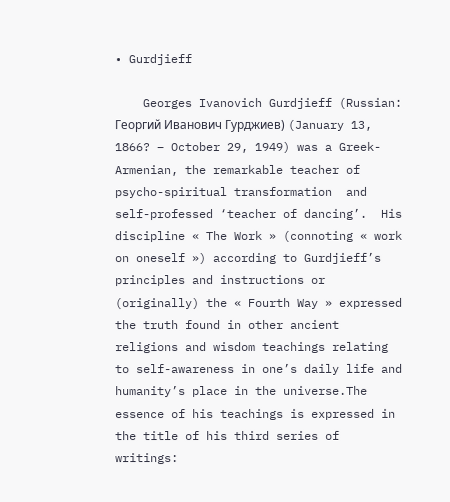• Gurdjieff

    Georges Ivanovich Gurdjieff (Russian: Георгий Иванович Гурджиев) (January 13, 1866? – October 29, 1949) was a Greek-Armenian, the remarkable teacher of psycho-spiritual transformation  and self-professed ‘teacher of dancing’.  His discipline « The Work » (connoting « work on oneself ») according to Gurdjieff’s principles and instructions or (originally) the « Fourth Way » expressed the truth found in other ancient religions and wisdom teachings relating to self-awareness in one’s daily life and humanity’s place in the universe.The essence of his teachings is expressed in the title of his third series of writings: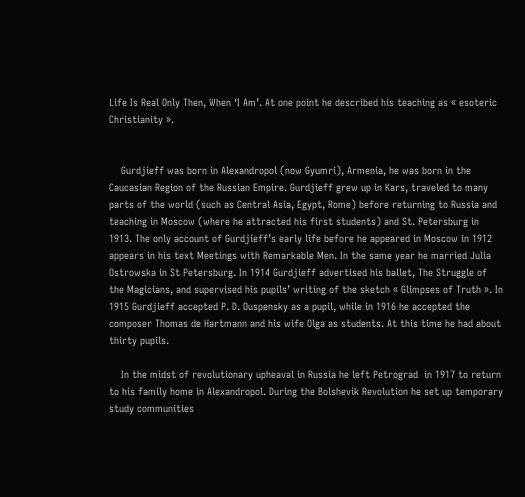Life Is Real Only Then, When ‘I Am’. At one point he described his teaching as « esoteric Christianity ».


    Gurdjieff was born in Alexandropol (now Gyumri), Armenia, he was born in the Caucasian Region of the Russian Empire. Gurdjieff grew up in Kars, traveled to many parts of the world (such as Central Asia, Egypt, Rome) before returning to Russia and teaching in Moscow (where he attracted his first students) and St. Petersburg in 1913. The only account of Gurdjieff’s early life before he appeared in Moscow in 1912 appears in his text Meetings with Remarkable Men. In the same year he married Julia Ostrowska in St Petersburg. In 1914 Gurdjieff advertised his ballet, The Struggle of the Magicians, and supervised his pupils’ writing of the sketch « Glimpses of Truth ». In 1915 Gurdjieff accepted P. D. Ouspensky as a pupil, while in 1916 he accepted the composer Thomas de Hartmann and his wife Olga as students. At this time he had about thirty pupils.

    In the midst of revolutionary upheaval in Russia he left Petrograd  in 1917 to return to his family home in Alexandropol. During the Bolshevik Revolution he set up temporary study communities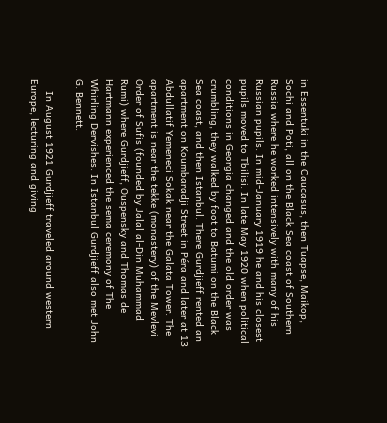in Essentuki in the Caucasus, then Tuapse, Maikop, Sochi and Poti, all on the Black Sea coast of Southern Russia where he worked intensively with many of his Russian pupils. In mid-January 1919 he and his closest pupils moved to Tbilisi. In late May 1920 when political conditions in Georgia changed and the old order was crumbling, they walked by foot to Batumi on the Black Sea coast, and then Istanbul. There Gurdjieff rented an apartment on Koumbaradji Street in Péra and later at 13 Abdullatif Yemeneci Sokak near the Galata Tower. The apartment is near the tekke (monastery) of the Mevlevi Order of Sufis (founded by Jalal al-Din Muhammad Rumi) where Gurdjieff, Ouspensky and Thomas de Hartmann experienced the sema ceremony of The Whirling Dervishes. In Istanbul Gurdjieff also met John G. Bennett.

    In August 1921 Gurdjieff traveled around western Europe, lecturing and giving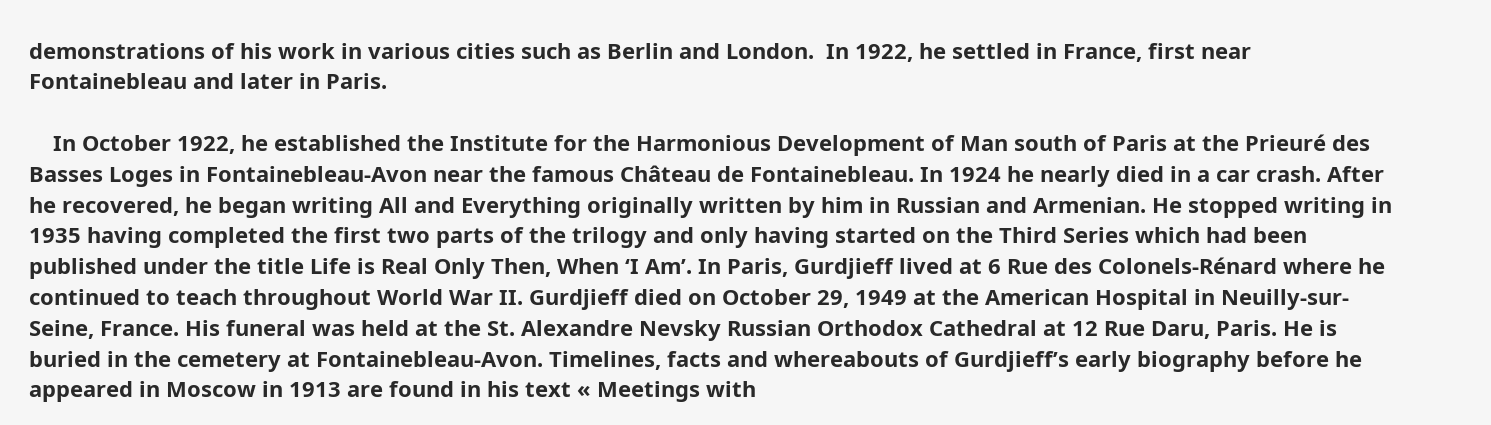demonstrations of his work in various cities such as Berlin and London.  In 1922, he settled in France, first near Fontainebleau and later in Paris.

    In October 1922, he established the Institute for the Harmonious Development of Man south of Paris at the Prieuré des Basses Loges in Fontainebleau-Avon near the famous Château de Fontainebleau. In 1924 he nearly died in a car crash. After he recovered, he began writing All and Everything originally written by him in Russian and Armenian. He stopped writing in 1935 having completed the first two parts of the trilogy and only having started on the Third Series which had been published under the title Life is Real Only Then, When ‘I Am’. In Paris, Gurdjieff lived at 6 Rue des Colonels-Rénard where he continued to teach throughout World War II. Gurdjieff died on October 29, 1949 at the American Hospital in Neuilly-sur-Seine, France. His funeral was held at the St. Alexandre Nevsky Russian Orthodox Cathedral at 12 Rue Daru, Paris. He is buried in the cemetery at Fontainebleau-Avon. Timelines, facts and whereabouts of Gurdjieff’s early biography before he appeared in Moscow in 1913 are found in his text « Meetings with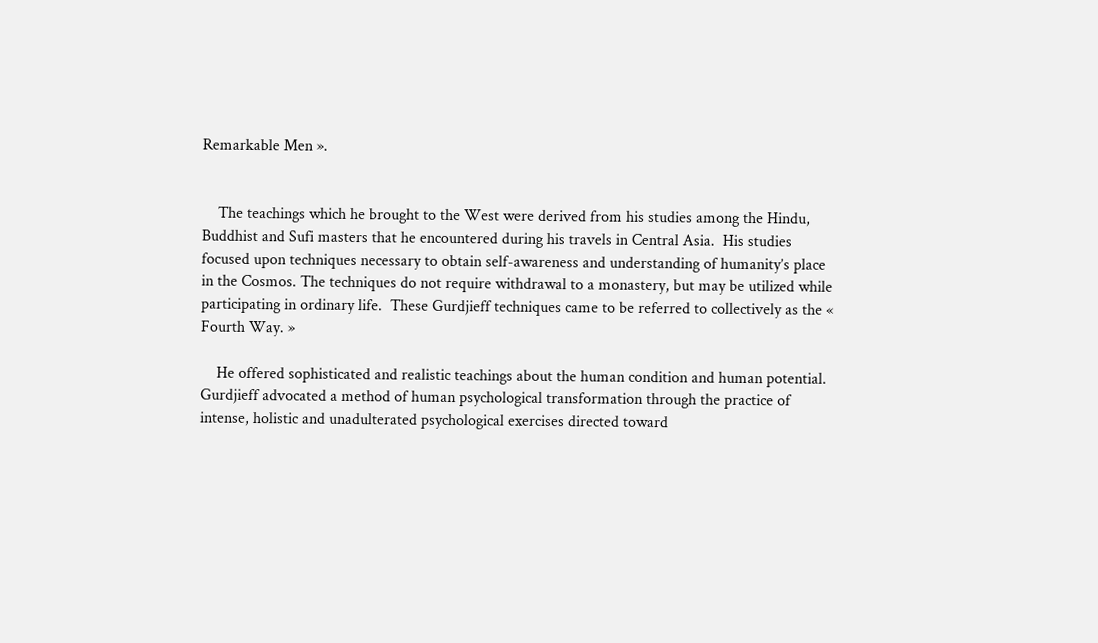Remarkable Men ».


    The teachings which he brought to the West were derived from his studies among the Hindu, Buddhist and Sufi masters that he encountered during his travels in Central Asia.  His studies focused upon techniques necessary to obtain self-awareness and understanding of humanity’s place in the Cosmos. The techniques do not require withdrawal to a monastery, but may be utilized while participating in ordinary life.  These Gurdjieff techniques came to be referred to collectively as the « Fourth Way. »

    He offered sophisticated and realistic teachings about the human condition and human potential. Gurdjieff advocated a method of human psychological transformation through the practice of intense, holistic and unadulterated psychological exercises directed toward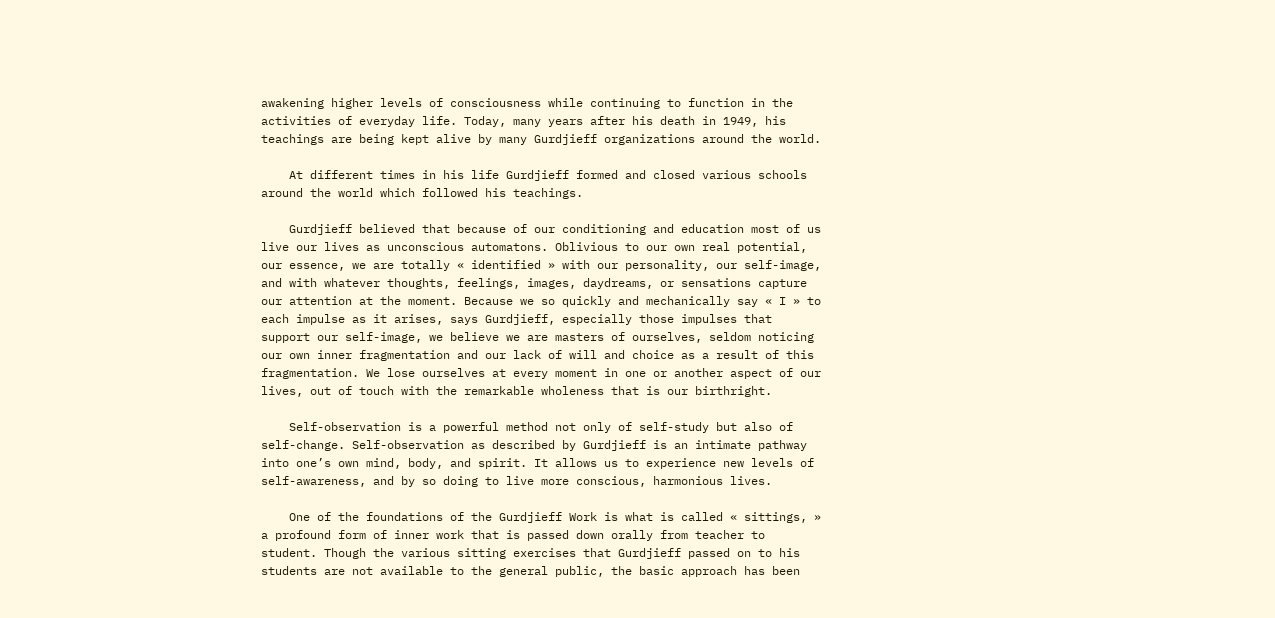awakening higher levels of consciousness while continuing to function in the activities of everyday life. Today, many years after his death in 1949, his teachings are being kept alive by many Gurdjieff organizations around the world.

    At different times in his life Gurdjieff formed and closed various schools around the world which followed his teachings.

    Gurdjieff believed that because of our conditioning and education most of us live our lives as unconscious automatons. Oblivious to our own real potential, our essence, we are totally « identified » with our personality, our self-image, and with whatever thoughts, feelings, images, daydreams, or sensations capture our attention at the moment. Because we so quickly and mechanically say « I » to each impulse as it arises, says Gurdjieff, especially those impulses that support our self-image, we believe we are masters of ourselves, seldom noticing our own inner fragmentation and our lack of will and choice as a result of this fragmentation. We lose ourselves at every moment in one or another aspect of our lives, out of touch with the remarkable wholeness that is our birthright.

    Self-observation is a powerful method not only of self-study but also of self-change. Self-observation as described by Gurdjieff is an intimate pathway into one’s own mind, body, and spirit. It allows us to experience new levels of self-awareness, and by so doing to live more conscious, harmonious lives.

    One of the foundations of the Gurdjieff Work is what is called « sittings, » a profound form of inner work that is passed down orally from teacher to student. Though the various sitting exercises that Gurdjieff passed on to his students are not available to the general public, the basic approach has been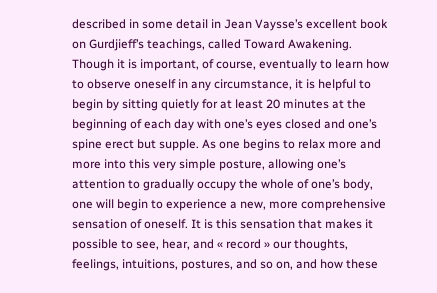described in some detail in Jean Vaysse’s excellent book on Gurdjieff’s teachings, called Toward Awakening. Though it is important, of course, eventually to learn how to observe oneself in any circumstance, it is helpful to begin by sitting quietly for at least 20 minutes at the beginning of each day with one’s eyes closed and one’s spine erect but supple. As one begins to relax more and more into this very simple posture, allowing one’s attention to gradually occupy the whole of one’s body, one will begin to experience a new, more comprehensive sensation of oneself. It is this sensation that makes it possible to see, hear, and « record » our thoughts, feelings, intuitions, postures, and so on, and how these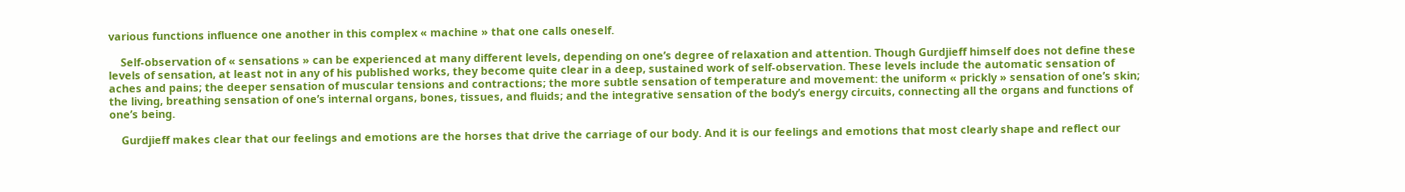various functions influence one another in this complex « machine » that one calls oneself.

    Self-observation of « sensations » can be experienced at many different levels, depending on one’s degree of relaxation and attention. Though Gurdjieff himself does not define these levels of sensation, at least not in any of his published works, they become quite clear in a deep, sustained work of self-observation. These levels include the automatic sensation of aches and pains; the deeper sensation of muscular tensions and contractions; the more subtle sensation of temperature and movement: the uniform « prickly » sensation of one’s skin; the living, breathing sensation of one’s internal organs, bones, tissues, and fluids; and the integrative sensation of the body’s energy circuits, connecting all the organs and functions of one’s being.

    Gurdjieff makes clear that our feelings and emotions are the horses that drive the carriage of our body. And it is our feelings and emotions that most clearly shape and reflect our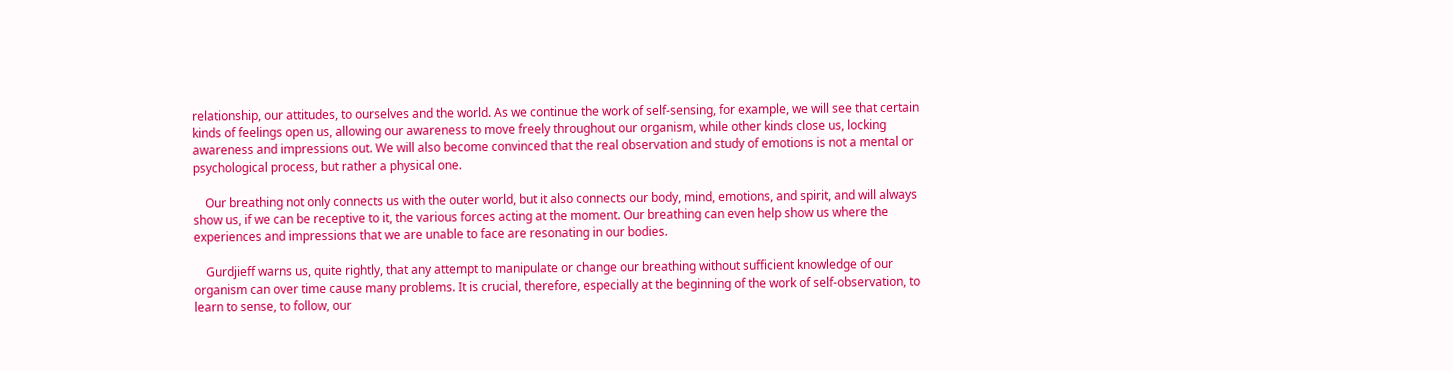relationship, our attitudes, to ourselves and the world. As we continue the work of self-sensing, for example, we will see that certain kinds of feelings open us, allowing our awareness to move freely throughout our organism, while other kinds close us, locking awareness and impressions out. We will also become convinced that the real observation and study of emotions is not a mental or psychological process, but rather a physical one.

    Our breathing not only connects us with the outer world, but it also connects our body, mind, emotions, and spirit, and will always show us, if we can be receptive to it, the various forces acting at the moment. Our breathing can even help show us where the experiences and impressions that we are unable to face are resonating in our bodies.

    Gurdjieff warns us, quite rightly, that any attempt to manipulate or change our breathing without sufficient knowledge of our organism can over time cause many problems. It is crucial, therefore, especially at the beginning of the work of self-observation, to learn to sense, to follow, our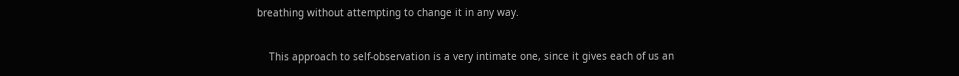breathing without attempting to change it in any way.

    This approach to self-observation is a very intimate one, since it gives each of us an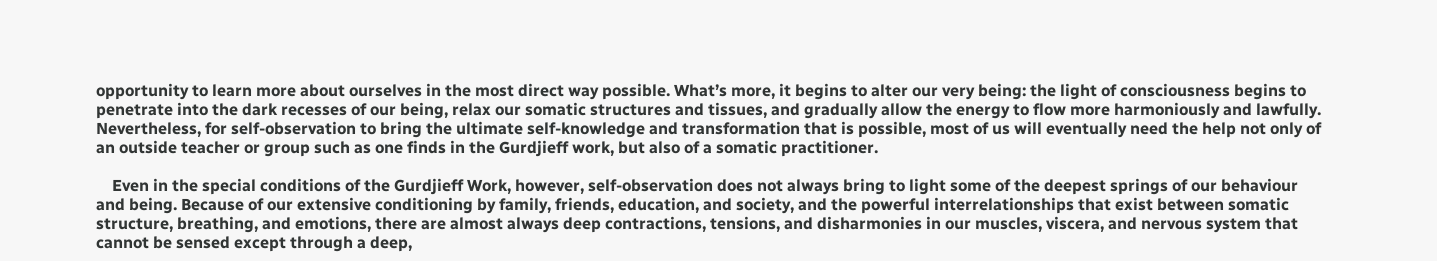opportunity to learn more about ourselves in the most direct way possible. What’s more, it begins to alter our very being: the light of consciousness begins to penetrate into the dark recesses of our being, relax our somatic structures and tissues, and gradually allow the energy to flow more harmoniously and lawfully. Nevertheless, for self-observation to bring the ultimate self-knowledge and transformation that is possible, most of us will eventually need the help not only of an outside teacher or group such as one finds in the Gurdjieff work, but also of a somatic practitioner.

    Even in the special conditions of the Gurdjieff Work, however, self-observation does not always bring to light some of the deepest springs of our behaviour and being. Because of our extensive conditioning by family, friends, education, and society, and the powerful interrelationships that exist between somatic structure, breathing, and emotions, there are almost always deep contractions, tensions, and disharmonies in our muscles, viscera, and nervous system that cannot be sensed except through a deep,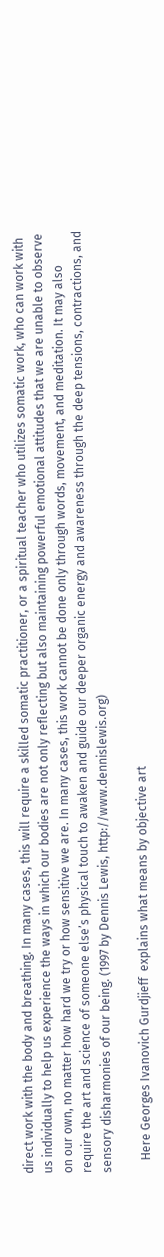direct work with the body and breathing. In many cases, this will require a skilled somatic practitioner, or a spiritual teacher who utilizes somatic work, who can work with us individually to help us experience the ways in which our bodies are not only reflecting but also maintaining powerful emotional attitudes that we are unable to observe on our own, no matter how hard we try or how sensitive we are. In many cases, this work cannot be done only through words, movement, and meditation. It may also require the art and science of someone else’s physical touch to awaken and guide our deeper organic energy and awareness through the deep tensions, contractions, and sensory disharmonies of our being. (1997 by Dennis Lewis, http://www.dennislewis.org)

    Here Georges Ivanovich Gurdjieff  explains what means by objective art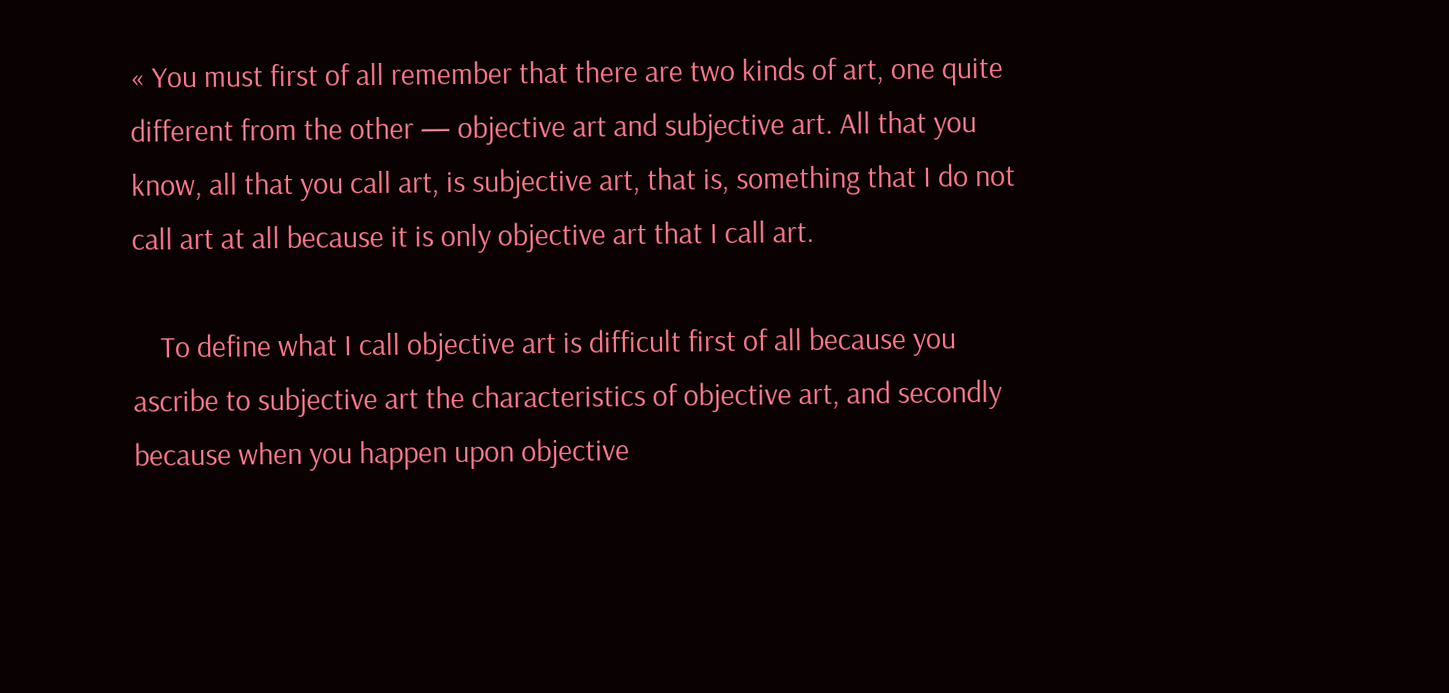« You must first of all remember that there are two kinds of art, one quite different from the other — objective art and subjective art. All that you know, all that you call art, is subjective art, that is, something that I do not call art at all because it is only objective art that I call art.

    To define what I call objective art is difficult first of all because you ascribe to subjective art the characteristics of objective art, and secondly because when you happen upon objective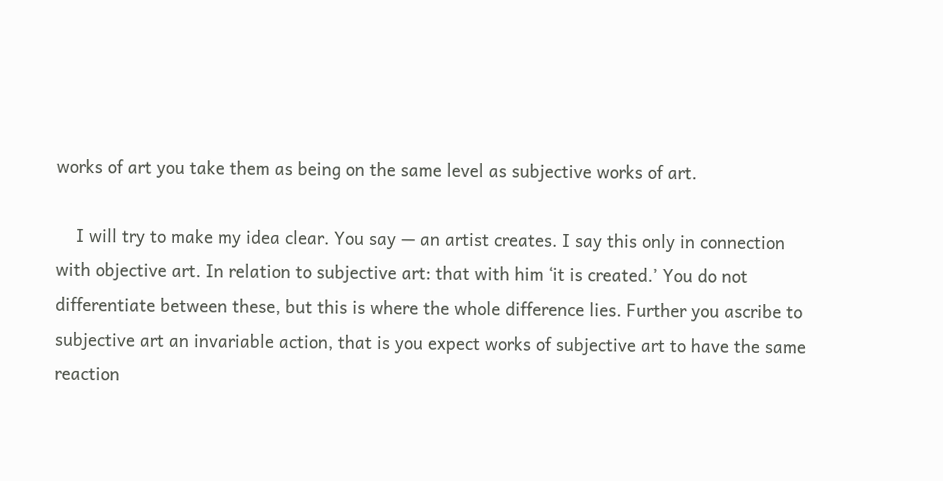works of art you take them as being on the same level as subjective works of art.

    I will try to make my idea clear. You say — an artist creates. I say this only in connection with objective art. In relation to subjective art: that with him ‘it is created.’ You do not differentiate between these, but this is where the whole difference lies. Further you ascribe to subjective art an invariable action, that is you expect works of subjective art to have the same reaction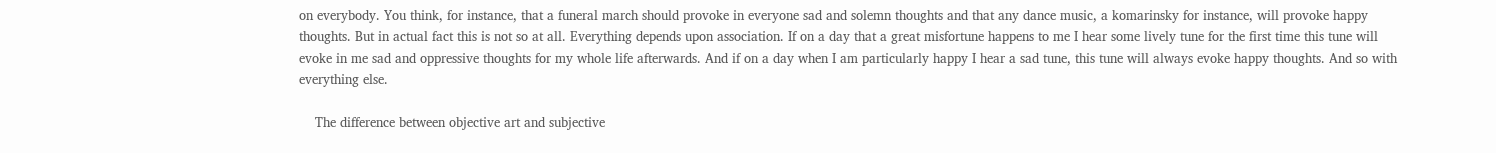on everybody. You think, for instance, that a funeral march should provoke in everyone sad and solemn thoughts and that any dance music, a komarinsky for instance, will provoke happy thoughts. But in actual fact this is not so at all. Everything depends upon association. If on a day that a great misfortune happens to me I hear some lively tune for the first time this tune will evoke in me sad and oppressive thoughts for my whole life afterwards. And if on a day when I am particularly happy I hear a sad tune, this tune will always evoke happy thoughts. And so with everything else.

    The difference between objective art and subjective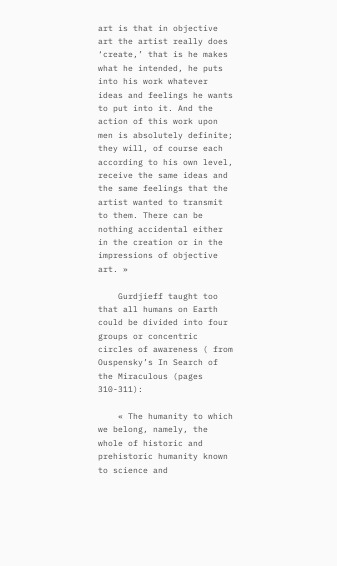art is that in objective art the artist really does ‘create,’ that is he makes what he intended, he puts into his work whatever ideas and feelings he wants to put into it. And the action of this work upon men is absolutely definite; they will, of course each according to his own level, receive the same ideas and the same feelings that the artist wanted to transmit to them. There can be nothing accidental either in the creation or in the impressions of objective art. »

    Gurdjieff taught too that all humans on Earth could be divided into four groups or concentric circles of awareness ( from Ouspensky’s In Search of the Miraculous (pages 310-311):

    « The humanity to which we belong, namely, the whole of historic and prehistoric humanity known to science and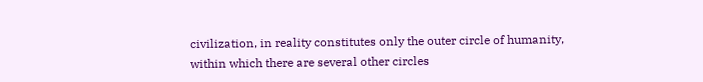civilization, in reality constitutes only the outer circle of humanity, within which there are several other circles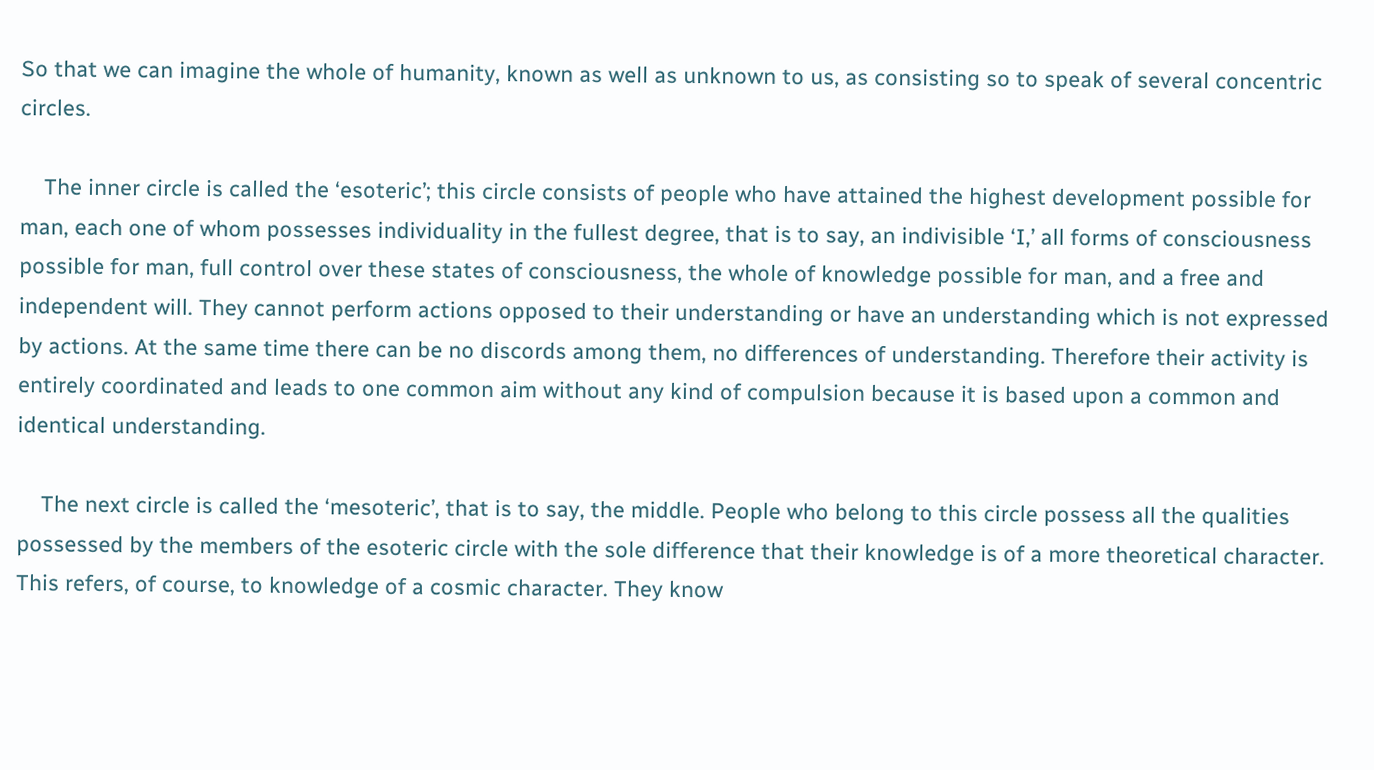So that we can imagine the whole of humanity, known as well as unknown to us, as consisting so to speak of several concentric circles.

    The inner circle is called the ‘esoteric’; this circle consists of people who have attained the highest development possible for man, each one of whom possesses individuality in the fullest degree, that is to say, an indivisible ‘I,’ all forms of consciousness possible for man, full control over these states of consciousness, the whole of knowledge possible for man, and a free and independent will. They cannot perform actions opposed to their understanding or have an understanding which is not expressed by actions. At the same time there can be no discords among them, no differences of understanding. Therefore their activity is entirely coordinated and leads to one common aim without any kind of compulsion because it is based upon a common and identical understanding.

    The next circle is called the ‘mesoteric’, that is to say, the middle. People who belong to this circle possess all the qualities possessed by the members of the esoteric circle with the sole difference that their knowledge is of a more theoretical character. This refers, of course, to knowledge of a cosmic character. They know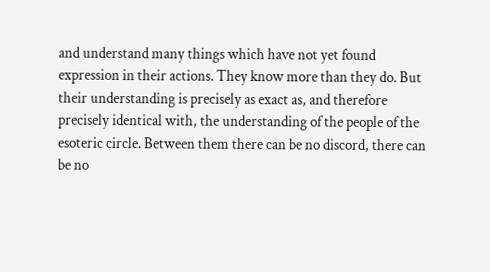and understand many things which have not yet found expression in their actions. They know more than they do. But their understanding is precisely as exact as, and therefore precisely identical with, the understanding of the people of the esoteric circle. Between them there can be no discord, there can be no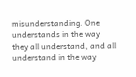misunderstanding. One understands in the way they all understand, and all understand in the way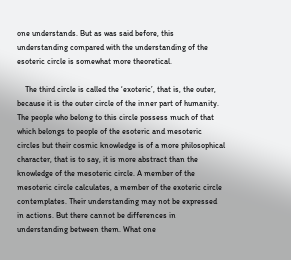one understands. But as was said before, this understanding compared with the understanding of the esoteric circle is somewhat more theoretical.

    The third circle is called the ‘exoteric’, that is, the outer, because it is the outer circle of the inner part of humanity. The people who belong to this circle possess much of that which belongs to people of the esoteric and mesoteric circles but their cosmic knowledge is of a more philosophical character, that is to say, it is more abstract than the knowledge of the mesoteric circle. A member of the mesoteric circle calculates, a member of the exoteric circle contemplates. Their understanding may not be expressed in actions. But there cannot be differences in understanding between them. What one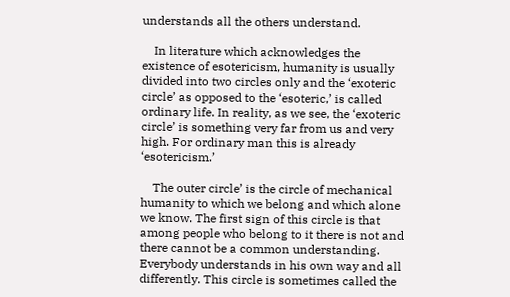understands all the others understand.

    In literature which acknowledges the existence of esotericism, humanity is usually divided into two circles only and the ‘exoteric circle’ as opposed to the ‘esoteric,’ is called ordinary life. In reality, as we see, the ‘exoteric circle’ is something very far from us and very high. For ordinary man this is already ‘esotericism.’

    The outer circle’ is the circle of mechanical humanity to which we belong and which alone we know. The first sign of this circle is that among people who belong to it there is not and there cannot be a common understanding. Everybody understands in his own way and all differently. This circle is sometimes called the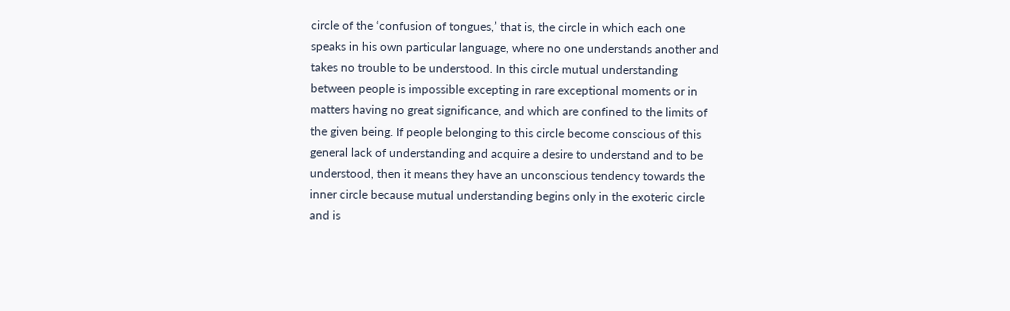circle of the ‘confusion of tongues,’ that is, the circle in which each one speaks in his own particular language, where no one understands another and takes no trouble to be understood. In this circle mutual understanding between people is impossible excepting in rare exceptional moments or in matters having no great significance, and which are confined to the limits of the given being. If people belonging to this circle become conscious of this general lack of understanding and acquire a desire to understand and to be understood, then it means they have an unconscious tendency towards the inner circle because mutual understanding begins only in the exoteric circle and is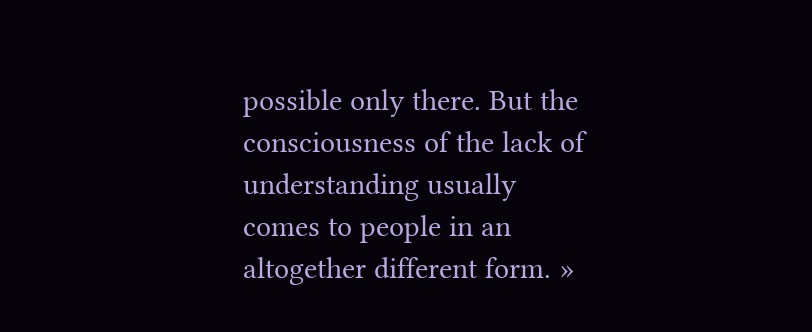possible only there. But the consciousness of the lack of understanding usually comes to people in an altogether different form. »